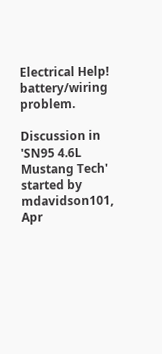Electrical Help! battery/wiring problem.

Discussion in 'SN95 4.6L Mustang Tech' started by mdavidson101, Apr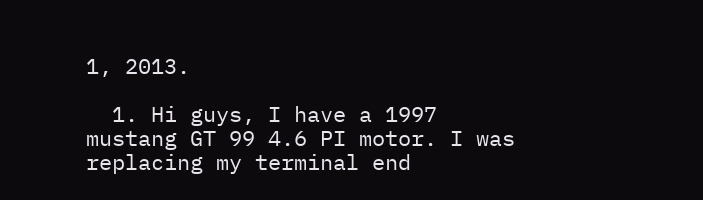1, 2013.

  1. Hi guys, I have a 1997 mustang GT 99 4.6 PI motor. I was replacing my terminal end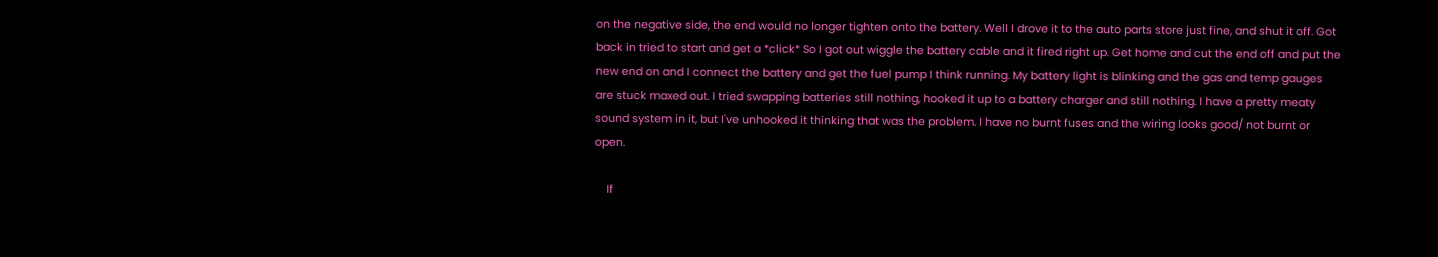on the negative side, the end would no longer tighten onto the battery. Well I drove it to the auto parts store just fine, and shut it off. Got back in tried to start and get a *click* So I got out wiggle the battery cable and it fired right up. Get home and cut the end off and put the new end on and I connect the battery and get the fuel pump I think running. My battery light is blinking and the gas and temp gauges are stuck maxed out. I tried swapping batteries still nothing, hooked it up to a battery charger and still nothing. I have a pretty meaty sound system in it, but I've unhooked it thinking that was the problem. I have no burnt fuses and the wiring looks good/ not burnt or open.

    If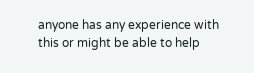anyone has any experience with this or might be able to help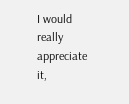I would really appreciate it,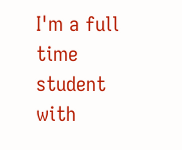I'm a full time student with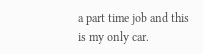a part time job and this is my only car.